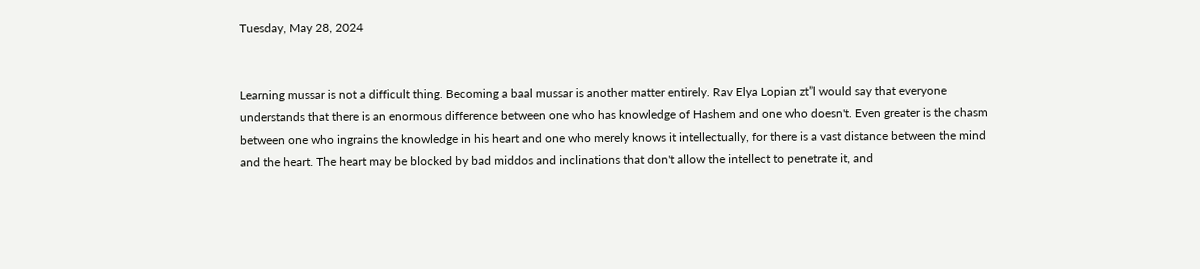Tuesday, May 28, 2024


Learning mussar is not a difficult thing. Becoming a baal mussar is another matter entirely. Rav Elya Lopian zt”l would say that everyone understands that there is an enormous difference between one who has knowledge of Hashem and one who doesn't. Even greater is the chasm between one who ingrains the knowledge in his heart and one who merely knows it intellectually, for there is a vast distance between the mind and the heart. The heart may be blocked by bad middos and inclinations that don't allow the intellect to penetrate it, and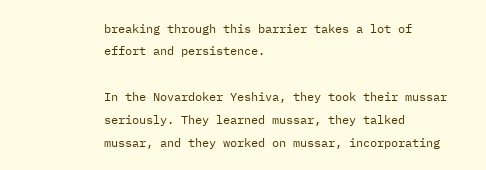breaking through this barrier takes a lot of effort and persistence.

In the Novardoker Yeshiva, they took their mussar seriously. They learned mussar, they talked mussar, and they worked on mussar, incorporating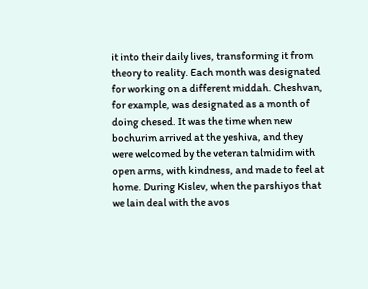it into their daily lives, transforming it from theory to reality. Each month was designated for working on a different middah. Cheshvan, for example, was designated as a month of doing chesed. It was the time when new bochurim arrived at the yeshiva, and they were welcomed by the veteran talmidim with open arms, with kindness, and made to feel at home. During Kislev, when the parshiyos that we lain deal with the avos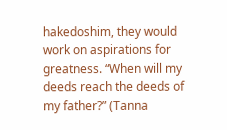hakedoshim, they would work on aspirations for greatness. “When will my deeds reach the deeds of my father?” (Tanna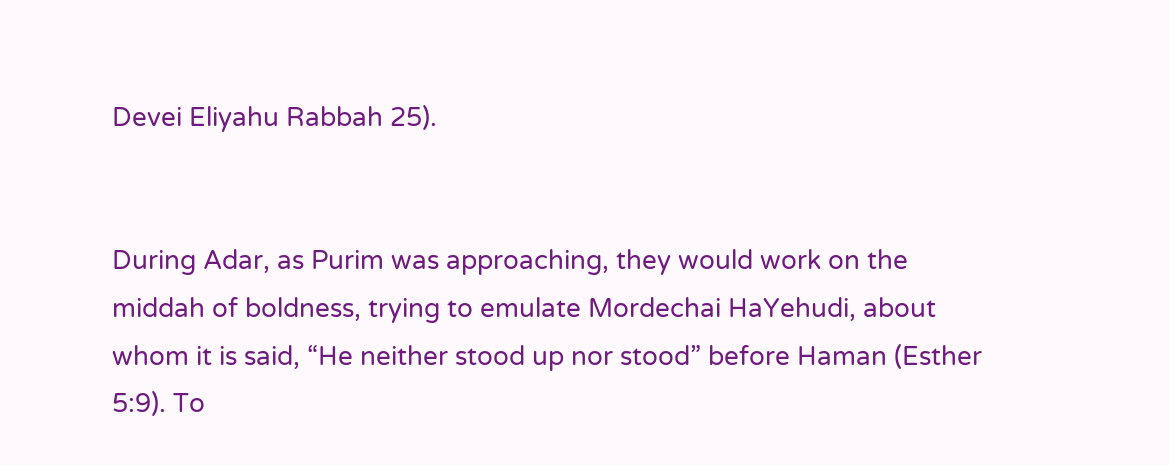Devei Eliyahu Rabbah 25).


During Adar, as Purim was approaching, they would work on the middah of boldness, trying to emulate Mordechai HaYehudi, about whom it is said, “He neither stood up nor stood” before Haman (Esther 5:9). To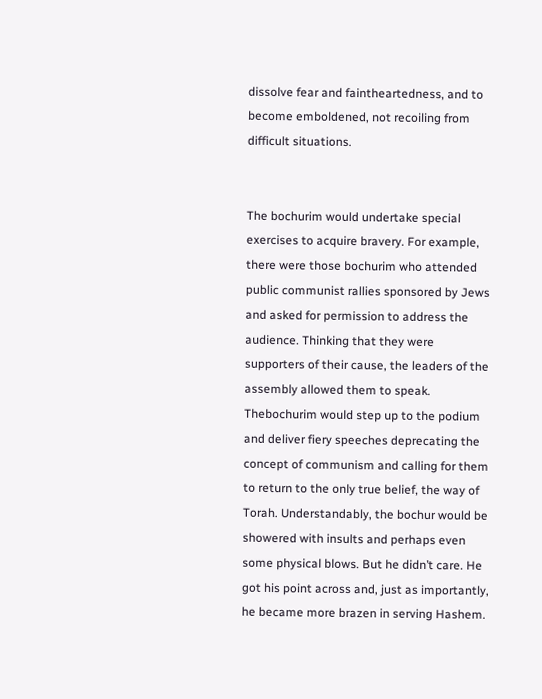dissolve fear and faintheartedness, and to become emboldened, not recoiling from difficult situations.


The bochurim would undertake special exercises to acquire bravery. For example, there were those bochurim who attended public communist rallies sponsored by Jews and asked for permission to address the audience. Thinking that they were supporters of their cause, the leaders of the assembly allowed them to speak. Thebochurim would step up to the podium and deliver fiery speeches deprecating the concept of communism and calling for them to return to the only true belief, the way of Torah. Understandably, the bochur would be showered with insults and perhaps even some physical blows. But he didn’t care. He got his point across and, just as importantly, he became more brazen in serving Hashem.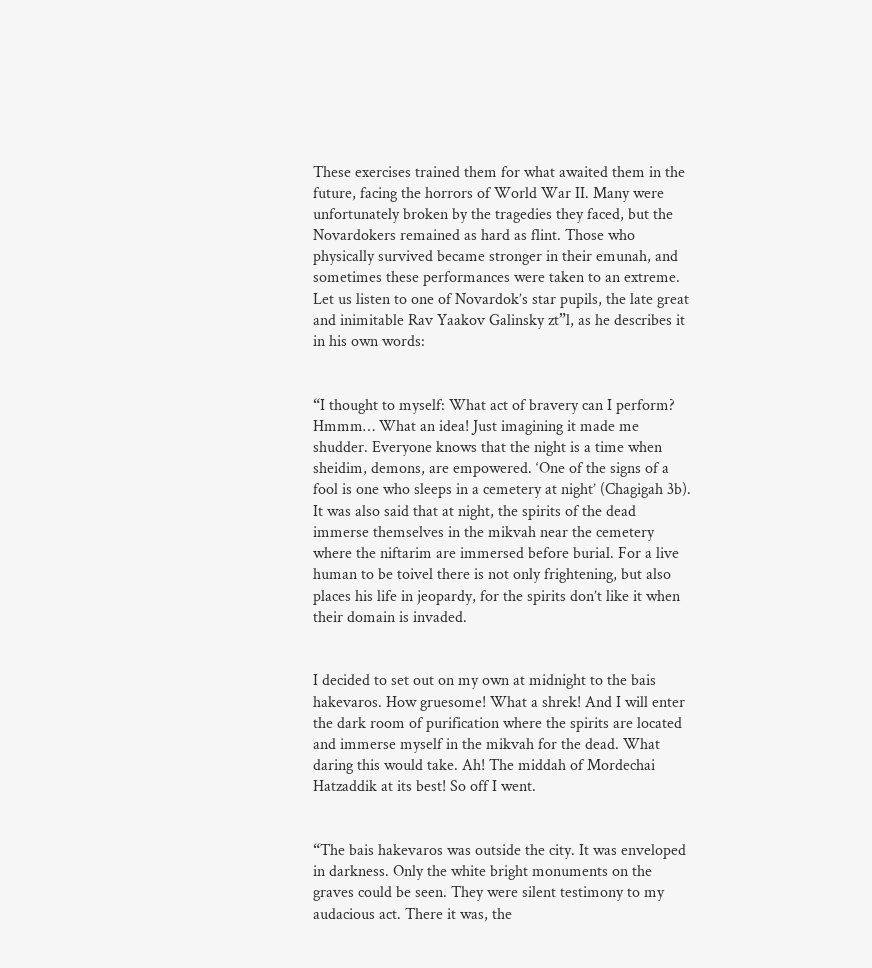These exercises trained them for what awaited them in the future, facing the horrors of World War II. Many were unfortunately broken by the tragedies they faced, but the Novardokers remained as hard as flint. Those who physically survived became stronger in their emunah, and sometimes these performances were taken to an extreme. Let us listen to one of Novardok’s star pupils, the late great and inimitable Rav Yaakov Galinsky zt”l, as he describes it in his own words:


“I thought to myself: What act of bravery can I perform? Hmmm… What an idea! Just imagining it made me shudder. Everyone knows that the night is a time when sheidim, demons, are empowered. ‘One of the signs of a fool is one who sleeps in a cemetery at night’ (Chagigah 3b). It was also said that at night, the spirits of the dead immerse themselves in the mikvah near the cemetery where the niftarim are immersed before burial. For a live human to be toivel there is not only frightening, but also places his life in jeopardy, for the spirits don’t like it when their domain is invaded.


I decided to set out on my own at midnight to the bais hakevaros. How gruesome! What a shrek! And I will enter the dark room of purification where the spirits are located and immerse myself in the mikvah for the dead. What daring this would take. Ah! The middah of Mordechai Hatzaddik at its best! So off I went.


“The bais hakevaros was outside the city. It was enveloped in darkness. Only the white bright monuments on the graves could be seen. They were silent testimony to my audacious act. There it was, the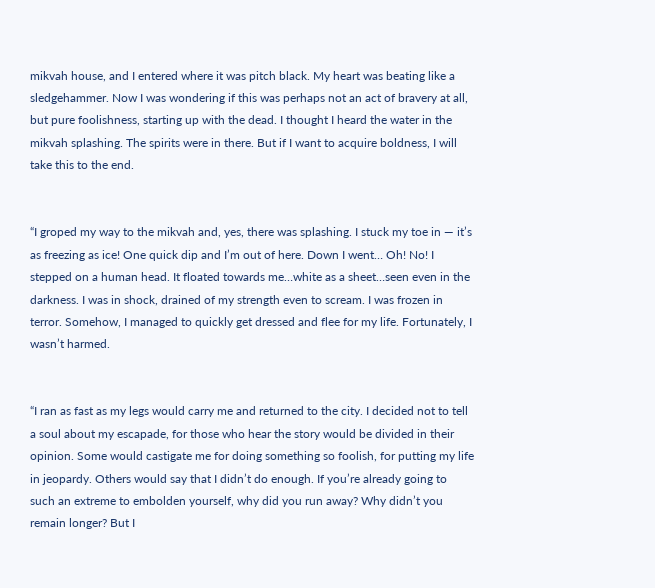mikvah house, and I entered where it was pitch black. My heart was beating like a sledgehammer. Now I was wondering if this was perhaps not an act of bravery at all, but pure foolishness, starting up with the dead. I thought I heard the water in the mikvah splashing. The spirits were in there. But if I want to acquire boldness, I will take this to the end.


“I groped my way to the mikvah and, yes, there was splashing. I stuck my toe in — it’s as freezing as ice! One quick dip and I’m out of here. Down I went… Oh! No! I stepped on a human head. It floated towards me…white as a sheet…seen even in the darkness. I was in shock, drained of my strength even to scream. I was frozen in terror. Somehow, I managed to quickly get dressed and flee for my life. Fortunately, I wasn’t harmed.


“I ran as fast as my legs would carry me and returned to the city. I decided not to tell a soul about my escapade, for those who hear the story would be divided in their opinion. Some would castigate me for doing something so foolish, for putting my life in jeopardy. Others would say that I didn’t do enough. If you’re already going to such an extreme to embolden yourself, why did you run away? Why didn’t you remain longer? But I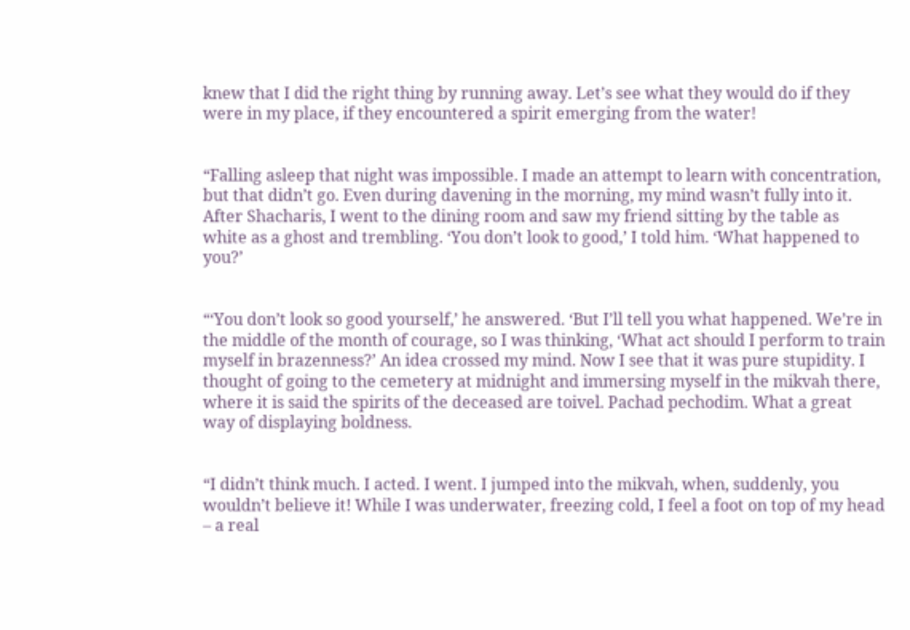knew that I did the right thing by running away. Let’s see what they would do if they were in my place, if they encountered a spirit emerging from the water!


“Falling asleep that night was impossible. I made an attempt to learn with concentration, but that didn’t go. Even during davening in the morning, my mind wasn’t fully into it. After Shacharis, I went to the dining room and saw my friend sitting by the table as white as a ghost and trembling. ‘You don’t look to good,’ I told him. ‘What happened to you?’


“‘You don’t look so good yourself,’ he answered. ‘But I’ll tell you what happened. We’re in the middle of the month of courage, so I was thinking, ‘What act should I perform to train myself in brazenness?’ An idea crossed my mind. Now I see that it was pure stupidity. I thought of going to the cemetery at midnight and immersing myself in the mikvah there, where it is said the spirits of the deceased are toivel. Pachad pechodim. What a great way of displaying boldness.


“I didn’t think much. I acted. I went. I jumped into the mikvah, when, suddenly, you wouldn’t believe it! While I was underwater, freezing cold, I feel a foot on top of my head – a real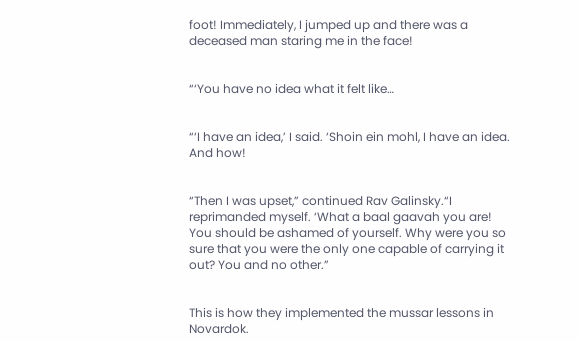foot! Immediately, I jumped up and there was a deceased man staring me in the face!


“‘You have no idea what it felt like…


“‘I have an idea,’ I said. ‘Shoin ein mohl, I have an idea. And how!


“Then I was upset,” continued Rav Galinsky.“I reprimanded myself. ‘What a baal gaavah you are! You should be ashamed of yourself. Why were you so sure that you were the only one capable of carrying it out? You and no other.”


This is how they implemented the mussar lessons in Novardok.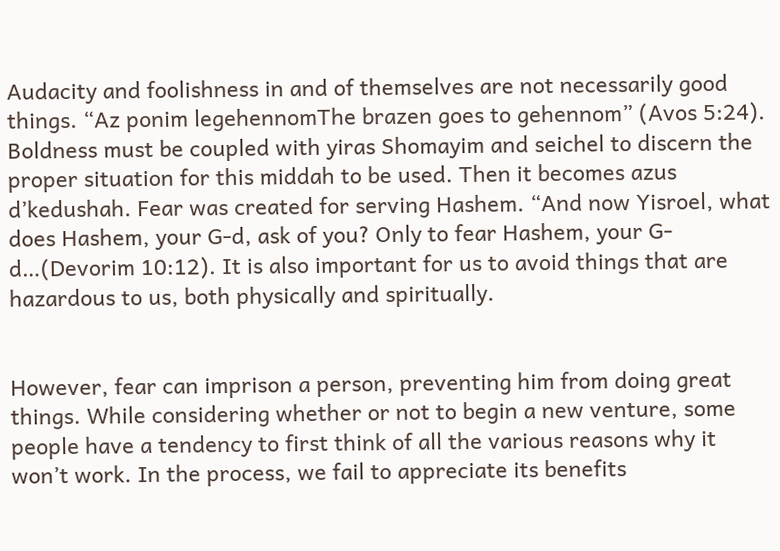Audacity and foolishness in and of themselves are not necessarily good things. “Az ponim legehennomThe brazen goes to gehennom” (Avos 5:24). Boldness must be coupled with yiras Shomayim and seichel to discern the proper situation for this middah to be used. Then it becomes azus d’kedushah. Fear was created for serving Hashem. “And now Yisroel, what does Hashem, your G-d, ask of you? Only to fear Hashem, your G-d…(Devorim 10:12). It is also important for us to avoid things that are hazardous to us, both physically and spiritually.


However, fear can imprison a person, preventing him from doing great things. While considering whether or not to begin a new venture, some people have a tendency to first think of all the various reasons why it won’t work. In the process, we fail to appreciate its benefits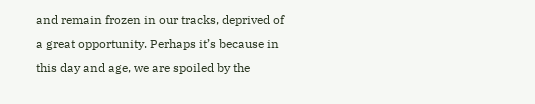and remain frozen in our tracks, deprived of a great opportunity. Perhaps it’s because in this day and age, we are spoiled by the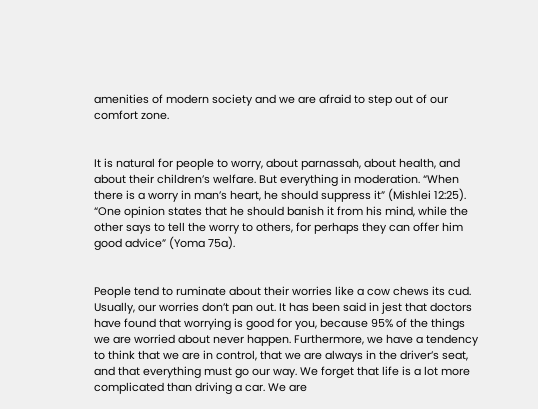amenities of modern society and we are afraid to step out of our comfort zone.


It is natural for people to worry, about parnassah, about health, and about their children’s welfare. But everything in moderation. “When there is a worry in man’s heart, he should suppress it” (Mishlei 12:25). “One opinion states that he should banish it from his mind, while the other says to tell the worry to others, for perhaps they can offer him good advice” (Yoma 75a).


People tend to ruminate about their worries like a cow chews its cud. Usually, our worries don’t pan out. It has been said in jest that doctors have found that worrying is good for you, because 95% of the things we are worried about never happen. Furthermore, we have a tendency to think that we are in control, that we are always in the driver’s seat, and that everything must go our way. We forget that life is a lot more complicated than driving a car. We are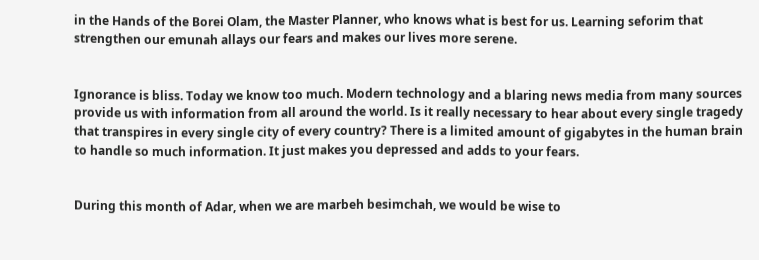in the Hands of the Borei Olam, the Master Planner, who knows what is best for us. Learning seforim that strengthen our emunah allays our fears and makes our lives more serene.


Ignorance is bliss. Today we know too much. Modern technology and a blaring news media from many sources provide us with information from all around the world. Is it really necessary to hear about every single tragedy that transpires in every single city of every country? There is a limited amount of gigabytes in the human brain to handle so much information. It just makes you depressed and adds to your fears.


During this month of Adar, when we are marbeh besimchah, we would be wise to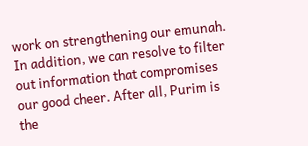work on strengthening our emunah. In addition, we can resolve to filter out information that compromises our good cheer. After all, Purim is the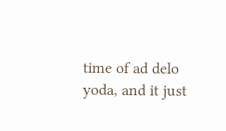time of ad delo yoda, and it just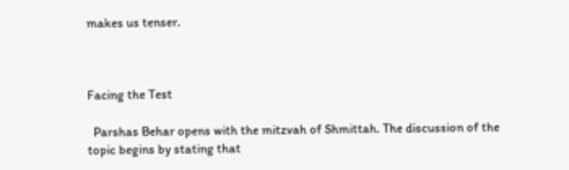makes us tenser.



Facing the Test

  Parshas Behar opens with the mitzvah of Shmittah. The discussion of the topic begins by stating that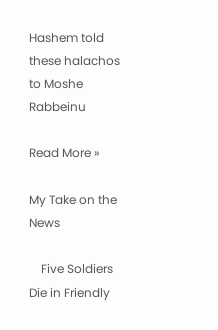Hashem told these halachos to Moshe Rabbeinu

Read More »

My Take on the News

    Five Soldiers Die in Friendly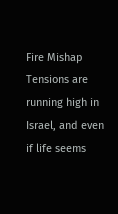Fire Mishap Tensions are running high in Israel, and even if life seems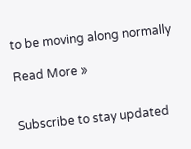to be moving along normally

Read More »


Subscribe to stay updated